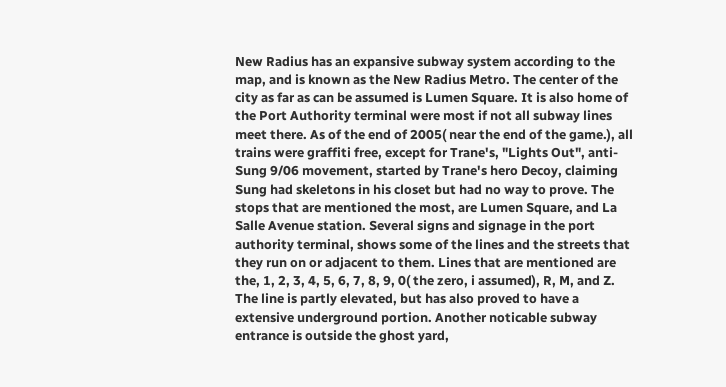New Radius has an expansive subway system according to the map, and is known as the New Radius Metro. The center of the city as far as can be assumed is Lumen Square. It is also home of the Port Authority terminal were most if not all subway lines meet there. As of the end of 2005( near the end of the game.), all trains were graffiti free, except for Trane's, "Lights Out", anti-Sung 9/06 movement, started by Trane's hero Decoy, claiming Sung had skeletons in his closet but had no way to prove. The stops that are mentioned the most, are Lumen Square, and La Salle Avenue station. Several signs and signage in the port authority terminal, shows some of the lines and the streets that they run on or adjacent to them. Lines that are mentioned are the, 1, 2, 3, 4, 5, 6, 7, 8, 9, 0( the zero, i assumed), R, M, and Z. The line is partly elevated, but has also proved to have a extensive underground portion. Another noticable subway entrance is outside the ghost yard,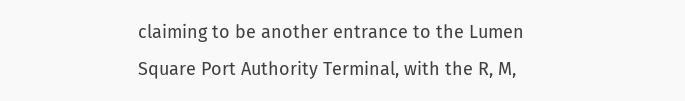claiming to be another entrance to the Lumen Square Port Authority Terminal, with the R, M,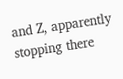and Z, apparently stopping there